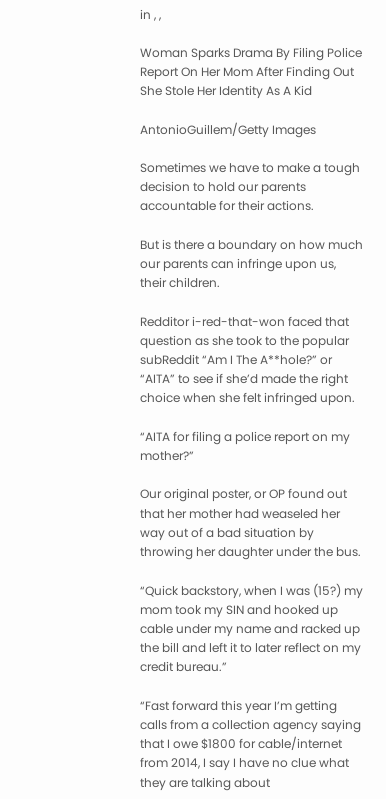in , ,

Woman Sparks Drama By Filing Police Report On Her Mom After Finding Out She Stole Her Identity As A Kid

AntonioGuillem/Getty Images

Sometimes we have to make a tough decision to hold our parents accountable for their actions.

But is there a boundary on how much our parents can infringe upon us, their children.

Redditor i-red-that-won faced that question as she took to the popular subReddit “Am I The A**hole?” or “AITA” to see if she’d made the right choice when she felt infringed upon.

“AITA for filing a police report on my mother?”

Our original poster, or OP found out that her mother had weaseled her way out of a bad situation by throwing her daughter under the bus.

“Quick backstory, when I was (15?) my mom took my SIN and hooked up cable under my name and racked up the bill and left it to later reflect on my credit bureau.”

“Fast forward this year I’m getting calls from a collection agency saying that I owe $1800 for cable/internet from 2014, I say I have no clue what they are talking about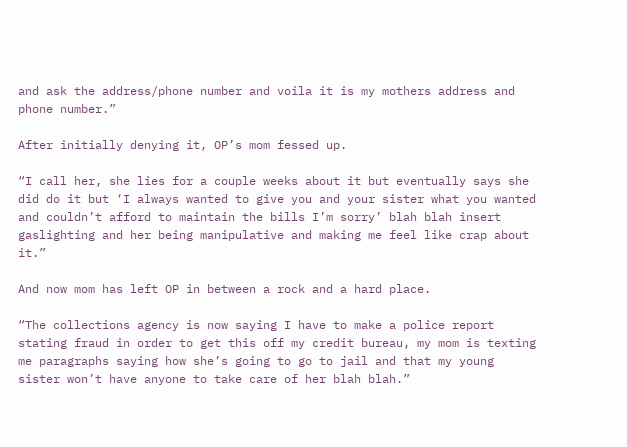and ask the address/phone number and voila it is my mothers address and phone number.”

After initially denying it, OP’s mom fessed up.

“I call her, she lies for a couple weeks about it but eventually says she did do it but ‘I always wanted to give you and your sister what you wanted and couldn’t afford to maintain the bills I’m sorry’ blah blah insert gaslighting and her being manipulative and making me feel like crap about it.”

And now mom has left OP in between a rock and a hard place.

“The collections agency is now saying I have to make a police report stating fraud in order to get this off my credit bureau, my mom is texting me paragraphs saying how she’s going to go to jail and that my young sister won’t have anyone to take care of her blah blah.”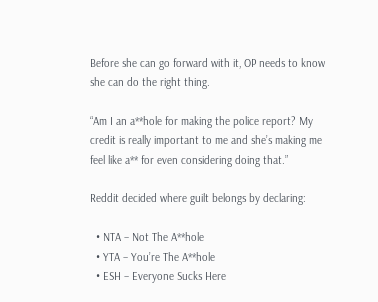Before she can go forward with it, OP needs to know she can do the right thing.

“Am I an a**hole for making the police report? My credit is really important to me and she’s making me feel like a** for even considering doing that.”

Reddit decided where guilt belongs by declaring:

  • NTA – Not The A**hole
  • YTA – You’re The A**hole
  • ESH – Everyone Sucks Here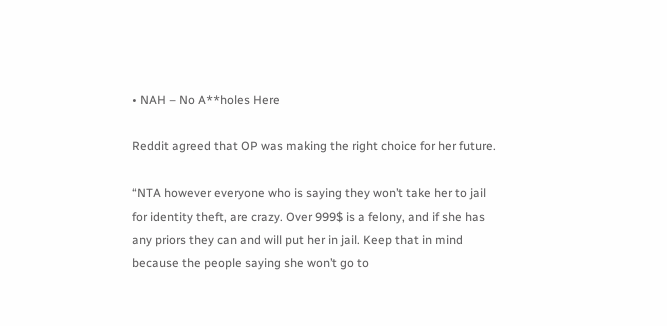• NAH – No A**holes Here

Reddit agreed that OP was making the right choice for her future.

“NTA however everyone who is saying they won’t take her to jail for identity theft, are crazy. Over 999$ is a felony, and if she has any priors they can and will put her in jail. Keep that in mind because the people saying she won’t go to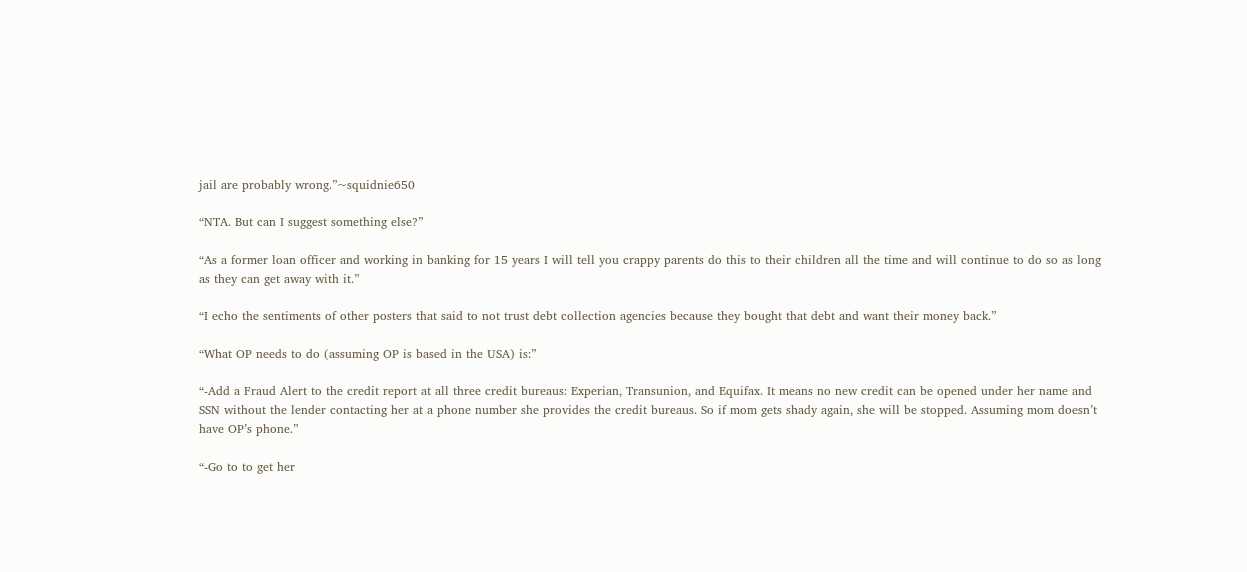jail are probably wrong.”~squidnie650

“NTA. But can I suggest something else?”

“As a former loan officer and working in banking for 15 years I will tell you crappy parents do this to their children all the time and will continue to do so as long as they can get away with it.”

“I echo the sentiments of other posters that said to not trust debt collection agencies because they bought that debt and want their money back.”

“What OP needs to do (assuming OP is based in the USA) is:”

“-Add a Fraud Alert to the credit report at all three credit bureaus: Experian, Transunion, and Equifax. It means no new credit can be opened under her name and SSN without the lender contacting her at a phone number she provides the credit bureaus. So if mom gets shady again, she will be stopped. Assuming mom doesn’t have OP’s phone.”

“-Go to to get her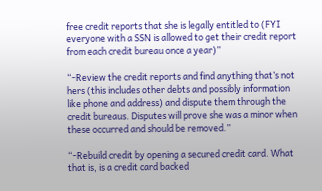free credit reports that she is legally entitled to (FYI everyone with a SSN is allowed to get their credit report from each credit bureau once a year)”

“-Review the credit reports and find anything that’s not hers (this includes other debts and possibly information like phone and address) and dispute them through the credit bureaus. Disputes will prove she was a minor when these occurred and should be removed.”

“-Rebuild credit by opening a secured credit card. What that is, is a credit card backed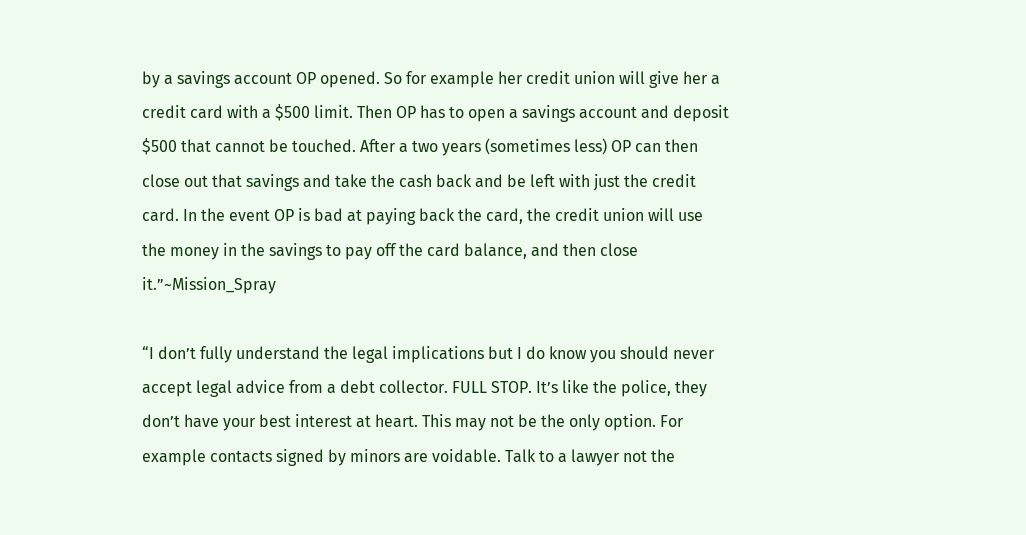by a savings account OP opened. So for example her credit union will give her a credit card with a $500 limit. Then OP has to open a savings account and deposit $500 that cannot be touched. After a two years (sometimes less) OP can then close out that savings and take the cash back and be left with just the credit card. In the event OP is bad at paying back the card, the credit union will use the money in the savings to pay off the card balance, and then close it.”~Mission_Spray

“I don’t fully understand the legal implications but I do know you should never accept legal advice from a debt collector. FULL STOP. It’s like the police, they don’t have your best interest at heart. This may not be the only option. For example contacts signed by minors are voidable. Talk to a lawyer not the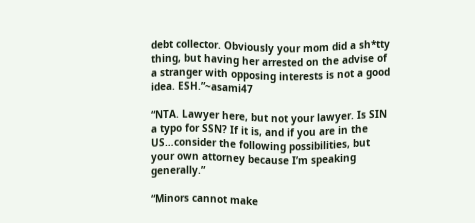debt collector. Obviously your mom did a sh*tty thing, but having her arrested on the advise of a stranger with opposing interests is not a good idea. ESH.”~asami47

“NTA. Lawyer here, but not your lawyer. Is SIN a typo for SSN? If it is, and if you are in the US…consider the following possibilities, but your own attorney because I’m speaking generally.”

“Minors cannot make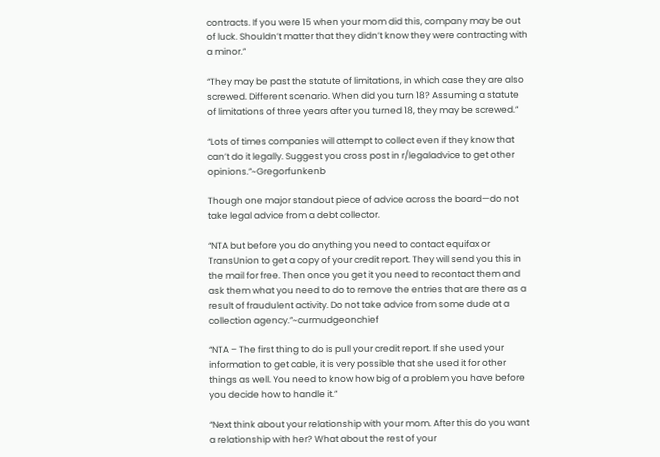contracts. If you were 15 when your mom did this, company may be out of luck. Shouldn’t matter that they didn’t know they were contracting with a minor.”

“They may be past the statute of limitations, in which case they are also screwed. Different scenario. When did you turn 18? Assuming a statute of limitations of three years after you turned 18, they may be screwed.”

“Lots of times companies will attempt to collect even if they know that can’t do it legally. Suggest you cross post in r/legaladvice to get other opinions.”~Gregorfunkenb

Though one major standout piece of advice across the board—do not take legal advice from a debt collector.

“NTA but before you do anything you need to contact equifax or TransUnion to get a copy of your credit report. They will send you this in the mail for free. Then once you get it you need to recontact them and ask them what you need to do to remove the entries that are there as a result of fraudulent activity. Do not take advice from some dude at a collection agency.”~curmudgeonchief

“NTA – The first thing to do is pull your credit report. If she used your information to get cable, it is very possible that she used it for other things as well. You need to know how big of a problem you have before you decide how to handle it.”

“Next think about your relationship with your mom. After this do you want a relationship with her? What about the rest of your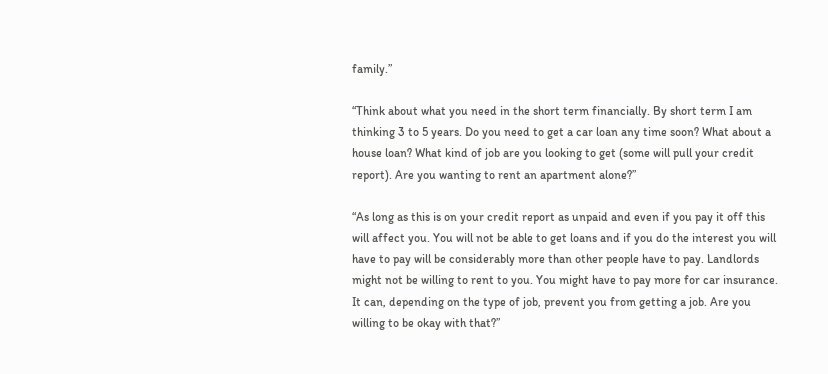family.”

“Think about what you need in the short term financially. By short term I am thinking 3 to 5 years. Do you need to get a car loan any time soon? What about a house loan? What kind of job are you looking to get (some will pull your credit report). Are you wanting to rent an apartment alone?”

“As long as this is on your credit report as unpaid and even if you pay it off this will affect you. You will not be able to get loans and if you do the interest you will have to pay will be considerably more than other people have to pay. Landlords might not be willing to rent to you. You might have to pay more for car insurance. It can, depending on the type of job, prevent you from getting a job. Are you willing to be okay with that?”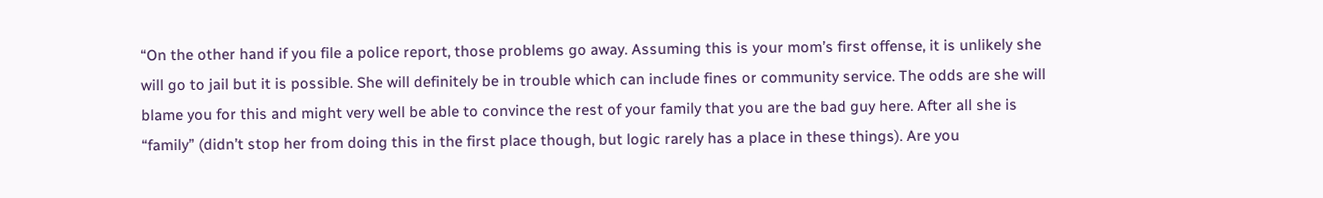“On the other hand if you file a police report, those problems go away. Assuming this is your mom’s first offense, it is unlikely she will go to jail but it is possible. She will definitely be in trouble which can include fines or community service. The odds are she will blame you for this and might very well be able to convince the rest of your family that you are the bad guy here. After all she is “family” (didn’t stop her from doing this in the first place though, but logic rarely has a place in these things). Are you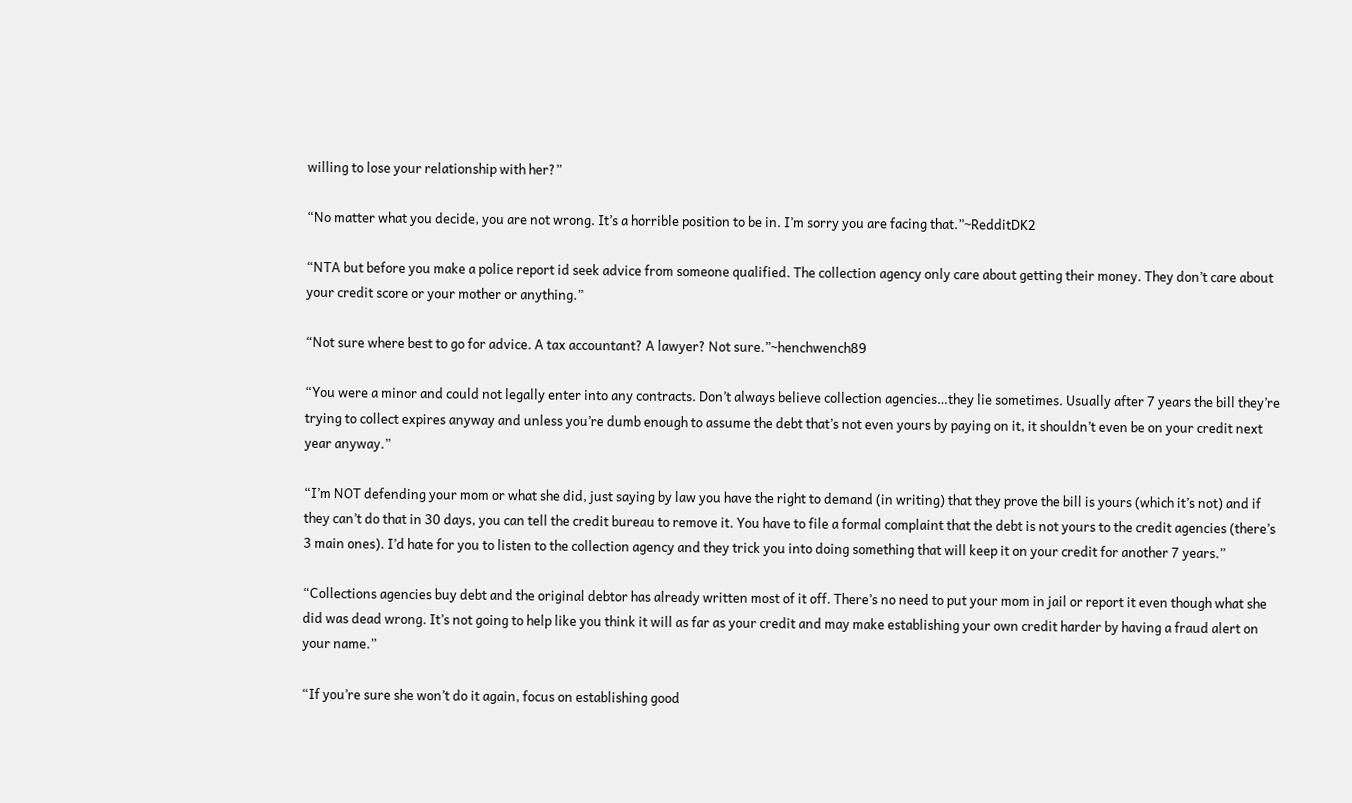willing to lose your relationship with her?”

“No matter what you decide, you are not wrong. It’s a horrible position to be in. I’m sorry you are facing that.”~RedditDK2

“NTA but before you make a police report id seek advice from someone qualified. The collection agency only care about getting their money. They don’t care about your credit score or your mother or anything.”

“Not sure where best to go for advice. A tax accountant? A lawyer? Not sure.”~henchwench89

“You were a minor and could not legally enter into any contracts. Don’t always believe collection agencies…they lie sometimes. Usually after 7 years the bill they’re trying to collect expires anyway and unless you’re dumb enough to assume the debt that’s not even yours by paying on it, it shouldn’t even be on your credit next year anyway.”

“I’m NOT defending your mom or what she did, just saying by law you have the right to demand (in writing) that they prove the bill is yours (which it’s not) and if they can’t do that in 30 days, you can tell the credit bureau to remove it. You have to file a formal complaint that the debt is not yours to the credit agencies (there’s 3 main ones). I’d hate for you to listen to the collection agency and they trick you into doing something that will keep it on your credit for another 7 years.”

“Collections agencies buy debt and the original debtor has already written most of it off. There’s no need to put your mom in jail or report it even though what she did was dead wrong. It’s not going to help like you think it will as far as your credit and may make establishing your own credit harder by having a fraud alert on your name.”

“If you’re sure she won’t do it again, focus on establishing good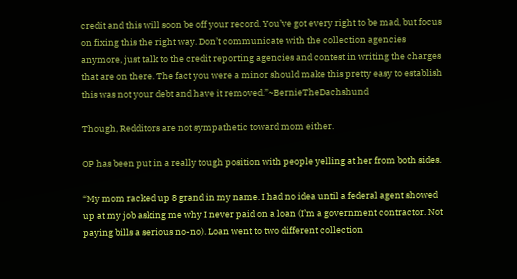credit and this will soon be off your record. You’ve got every right to be mad, but focus on fixing this the right way. Don’t communicate with the collection agencies anymore, just talk to the credit reporting agencies and contest in writing the charges that are on there. The fact you were a minor should make this pretty easy to establish this was not your debt and have it removed.”~BernieTheDachshund

Though, Redditors are not sympathetic toward mom either.

OP has been put in a really tough position with people yelling at her from both sides.

“My mom racked up 8 grand in my name. I had no idea until a federal agent showed up at my job asking me why I never paid on a loan (I’m a government contractor. Not paying bills a serious no-no). Loan went to two different collection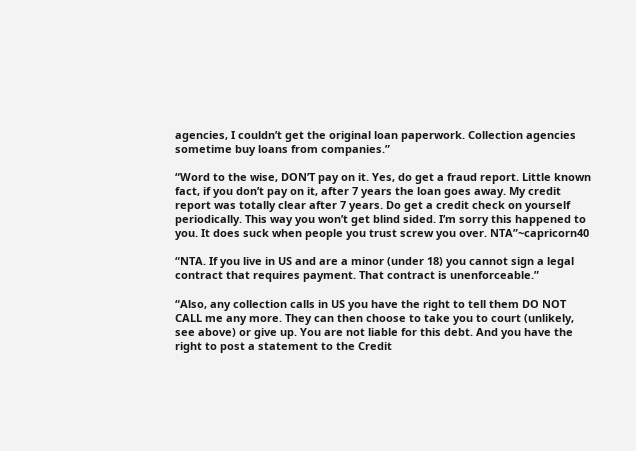agencies, I couldn’t get the original loan paperwork. Collection agencies sometime buy loans from companies.”

“Word to the wise, DON’T pay on it. Yes, do get a fraud report. Little known fact, if you don’t pay on it, after 7 years the loan goes away. My credit report was totally clear after 7 years. Do get a credit check on yourself periodically. This way you won’t get blind sided. I’m sorry this happened to you. It does suck when people you trust screw you over. NTA”~capricorn40

“NTA. If you live in US and are a minor (under 18) you cannot sign a legal contract that requires payment. That contract is unenforceable.”

“Also, any collection calls in US you have the right to tell them DO NOT CALL me any more. They can then choose to take you to court (unlikely, see above) or give up. You are not liable for this debt. And you have the right to post a statement to the Credit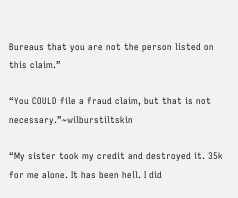Bureaus that you are not the person listed on this claim.”

“You COULD file a fraud claim, but that is not necessary.”~wilburstiltskin

“My sister took my credit and destroyed it. 35k for me alone. It has been hell. I did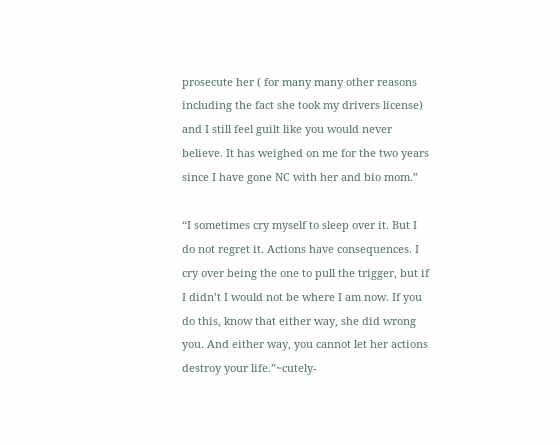prosecute her ( for many many other reasons including the fact she took my drivers license) and I still feel guilt like you would never believe. It has weighed on me for the two years since I have gone NC with her and bio mom.”

“I sometimes cry myself to sleep over it. But I do not regret it. Actions have consequences. I cry over being the one to pull the trigger, but if I didn’t I would not be where I am now. If you do this, know that either way, she did wrong you. And either way, you cannot let her actions destroy your life.”~cutely-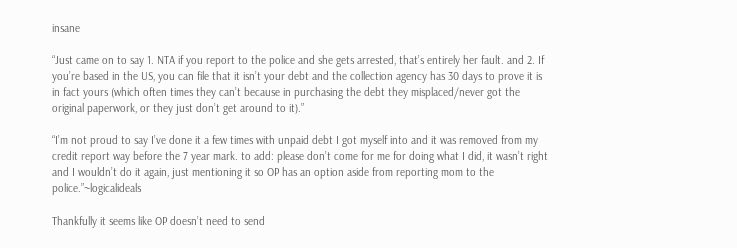insane

“Just came on to say 1. NTA if you report to the police and she gets arrested, that’s entirely her fault. and 2. If you’re based in the US, you can file that it isn’t your debt and the collection agency has 30 days to prove it is in fact yours (which often times they can’t because in purchasing the debt they misplaced/never got the original paperwork, or they just don’t get around to it).”

“I’m not proud to say I’ve done it a few times with unpaid debt I got myself into and it was removed from my credit report way before the 7 year mark. to add: please don’t come for me for doing what I did, it wasn’t right and I wouldn’t do it again, just mentioning it so OP has an option aside from reporting mom to the police.”~logicalideals

Thankfully it seems like OP doesn’t need to send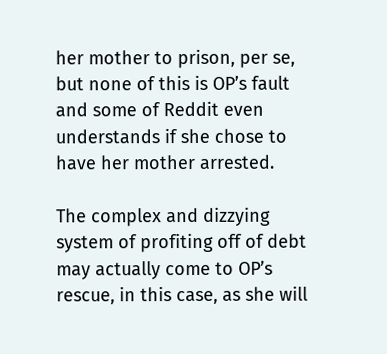her mother to prison, per se, but none of this is OP’s fault and some of Reddit even understands if she chose to have her mother arrested.

The complex and dizzying system of profiting off of debt may actually come to OP’s rescue, in this case, as she will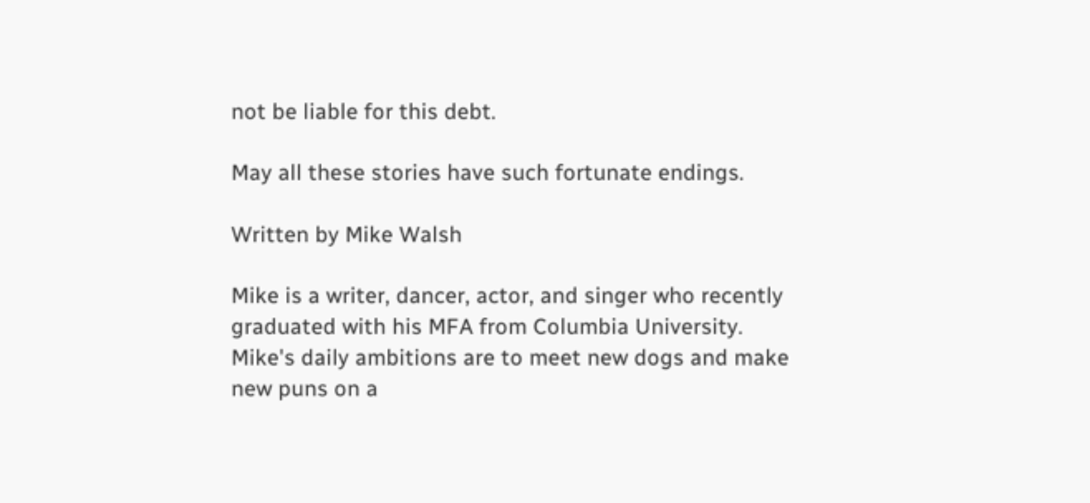not be liable for this debt.

May all these stories have such fortunate endings.

Written by Mike Walsh

Mike is a writer, dancer, actor, and singer who recently graduated with his MFA from Columbia University. Mike's daily ambitions are to meet new dogs and make new puns on a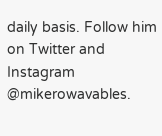daily basis. Follow him on Twitter and Instagram @mikerowavables.